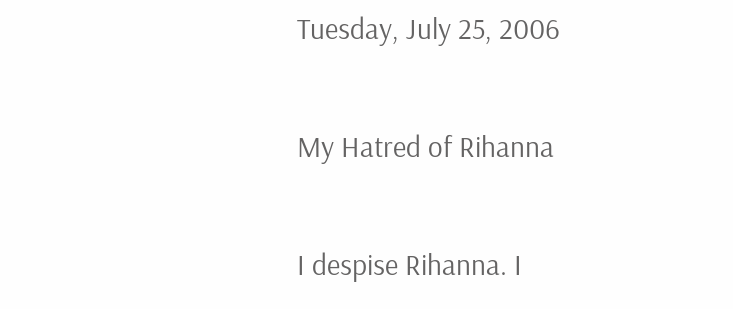Tuesday, July 25, 2006

My Hatred of Rihanna

I despise Rihanna. I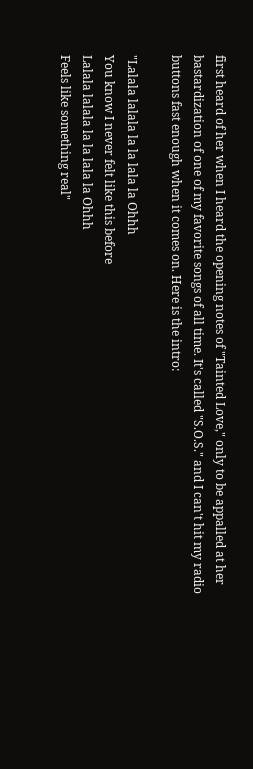first heard of her when I heard the opening notes of "Tainted Love," only to be appalled at her bastardization of one of my favorite songs of all time. It's called "S.O.S." and I can't hit my radio buttons fast enough when it comes on. Here is the intro:

"Lalala lalala la la lala la Ohhh
You know I never felt like this before
Lalala lalala la la lala la Ohhh
Feels like something real"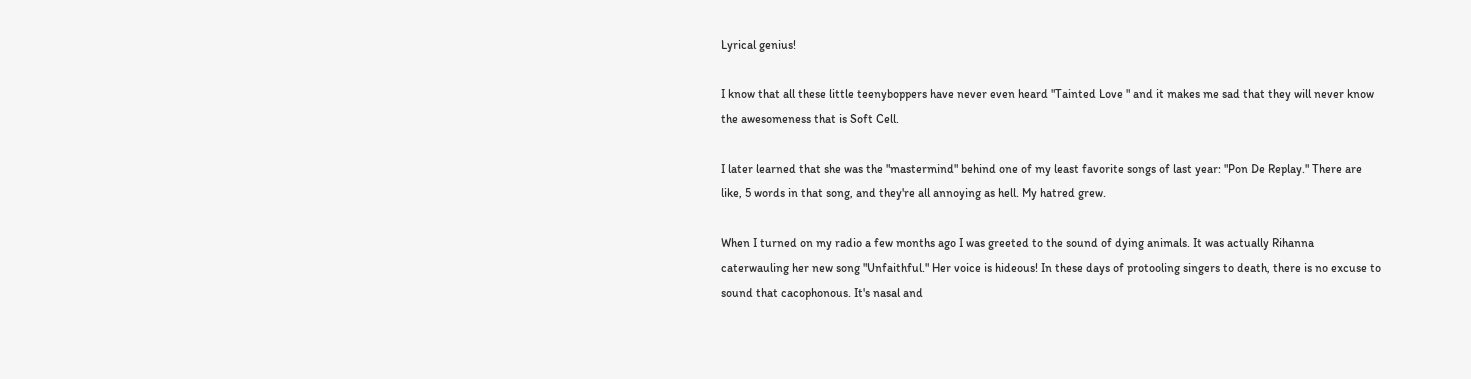Lyrical genius!

I know that all these little teenyboppers have never even heard "Tainted Love " and it makes me sad that they will never know the awesomeness that is Soft Cell.

I later learned that she was the "mastermind" behind one of my least favorite songs of last year: "Pon De Replay." There are like, 5 words in that song, and they're all annoying as hell. My hatred grew.

When I turned on my radio a few months ago I was greeted to the sound of dying animals. It was actually Rihanna caterwauling her new song "Unfaithful." Her voice is hideous! In these days of protooling singers to death, there is no excuse to sound that cacophonous. It's nasal and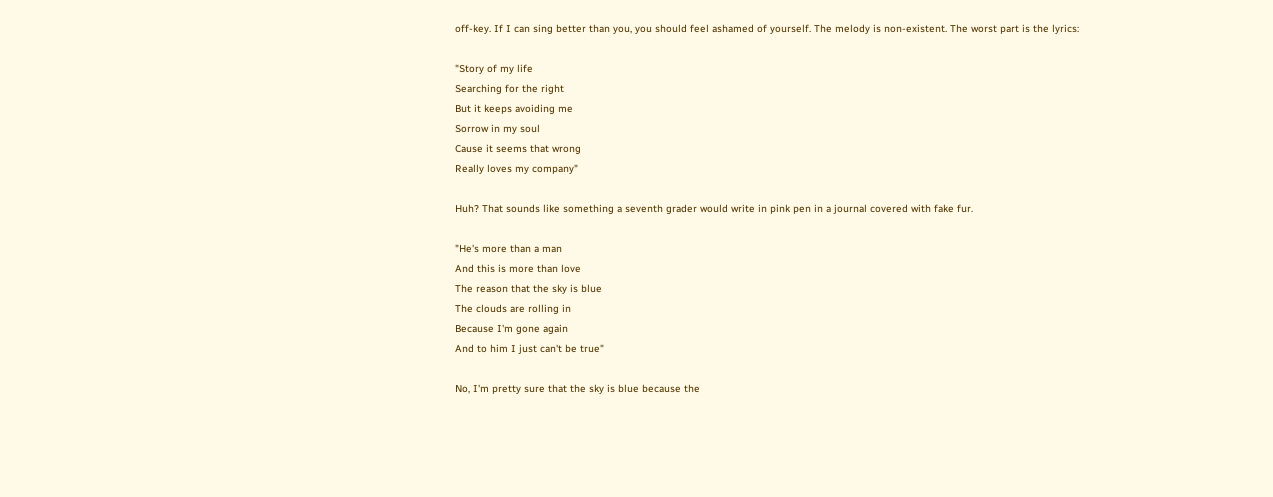off-key. If I can sing better than you, you should feel ashamed of yourself. The melody is non-existent. The worst part is the lyrics:

"Story of my life
Searching for the right
But it keeps avoiding me
Sorrow in my soul
Cause it seems that wrong
Really loves my company"

Huh? That sounds like something a seventh grader would write in pink pen in a journal covered with fake fur.

"He's more than a man
And this is more than love
The reason that the sky is blue
The clouds are rolling in
Because I'm gone again
And to him I just can't be true"

No, I'm pretty sure that the sky is blue because the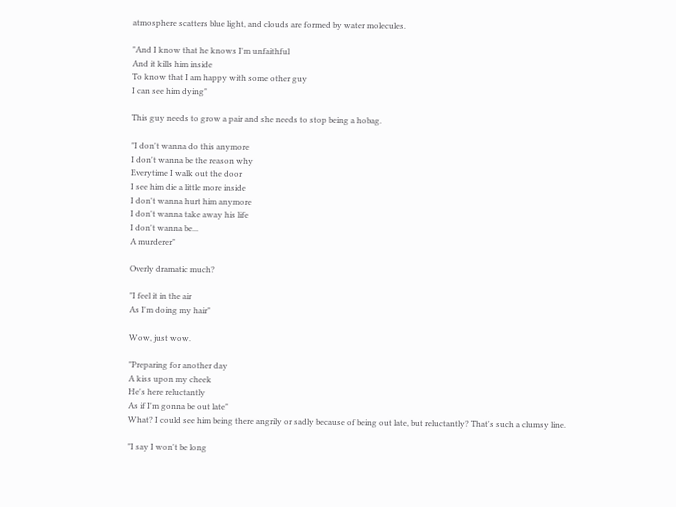atmosphere scatters blue light, and clouds are formed by water molecules.

"And I know that he knows I'm unfaithful
And it kills him inside
To know that I am happy with some other guy
I can see him dying"

This guy needs to grow a pair and she needs to stop being a hobag.

"I don't wanna do this anymore
I don't wanna be the reason why
Everytime I walk out the door
I see him die a little more inside
I don't wanna hurt him anymore
I don't wanna take away his life
I don't wanna be...
A murderer"

Overly dramatic much?

"I feel it in the air
As I'm doing my hair"

Wow, just wow.

"Preparing for another day
A kiss upon my cheek
He's here reluctantly
As if I'm gonna be out late"
What? I could see him being there angrily or sadly because of being out late, but reluctantly? That's such a clumsy line.

"I say I won't be long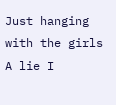Just hanging with the girls
A lie I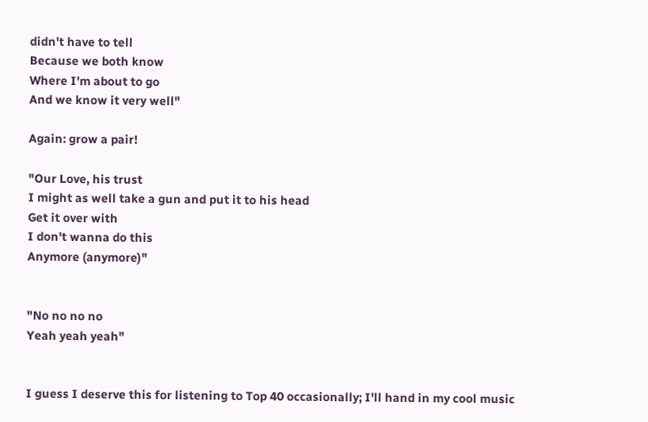didn't have to tell
Because we both know
Where I'm about to go
And we know it very well"

Again: grow a pair!

"Our Love, his trust
I might as well take a gun and put it to his head
Get it over with
I don't wanna do this
Anymore (anymore)"


"No no no no
Yeah yeah yeah"


I guess I deserve this for listening to Top 40 occasionally; I'll hand in my cool music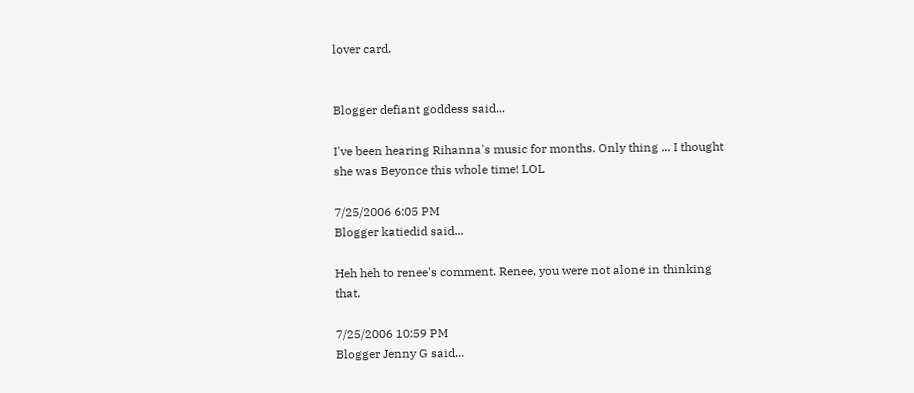lover card.


Blogger defiant goddess said...

I've been hearing Rihanna's music for months. Only thing ... I thought she was Beyonce this whole time! LOL

7/25/2006 6:05 PM
Blogger katiedid said...

Heh heh to renee's comment. Renee, you were not alone in thinking that.

7/25/2006 10:59 PM
Blogger Jenny G said...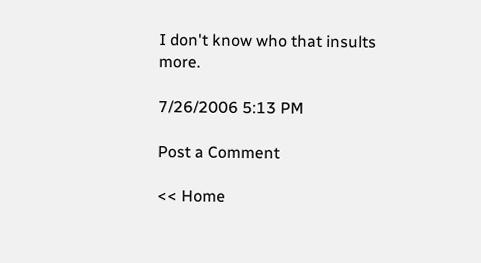I don't know who that insults more.

7/26/2006 5:13 PM

Post a Comment

<< Home